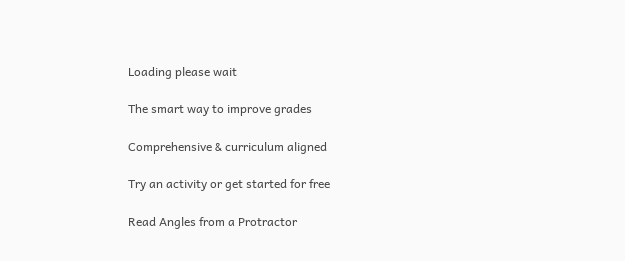Loading please wait

The smart way to improve grades

Comprehensive & curriculum aligned

Try an activity or get started for free

Read Angles from a Protractor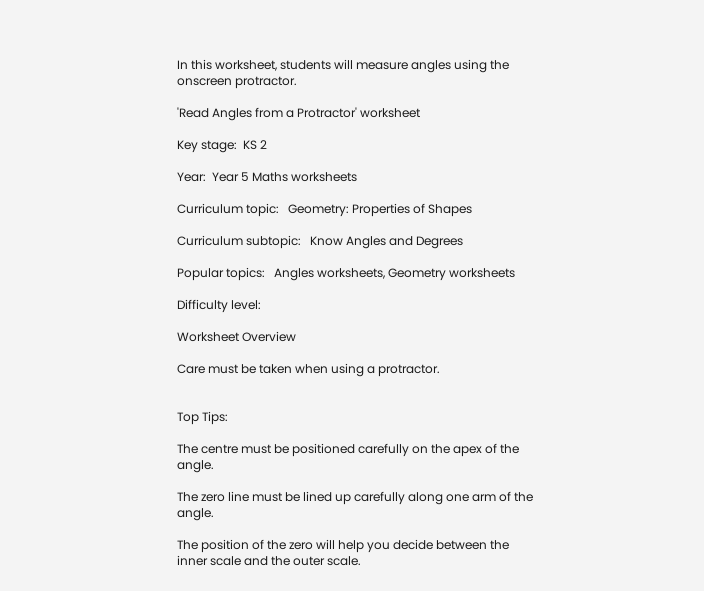In this worksheet, students will measure angles using the onscreen protractor.

'Read Angles from a Protractor' worksheet

Key stage:  KS 2

Year:  Year 5 Maths worksheets

Curriculum topic:   Geometry: Properties of Shapes

Curriculum subtopic:   Know Angles and Degrees

Popular topics:   Angles worksheets, Geometry worksheets

Difficulty level:

Worksheet Overview

Care must be taken when using a protractor.


Top Tips:

The centre must be positioned carefully on the apex of the angle.

The zero line must be lined up carefully along one arm of the angle.

The position of the zero will help you decide between the inner scale and the outer scale.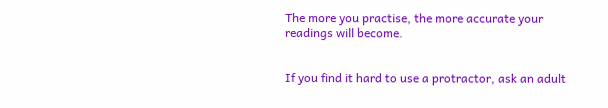The more you practise, the more accurate your readings will become.


If you find it hard to use a protractor, ask an adult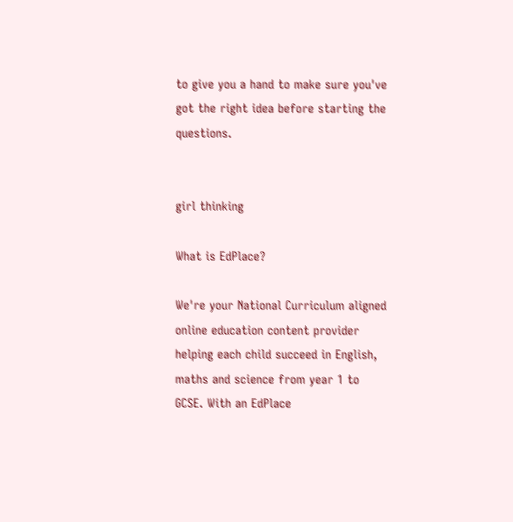to give you a hand to make sure you've got the right idea before starting the questions.


girl thinking

What is EdPlace?

We're your National Curriculum aligned online education content provider helping each child succeed in English, maths and science from year 1 to GCSE. With an EdPlace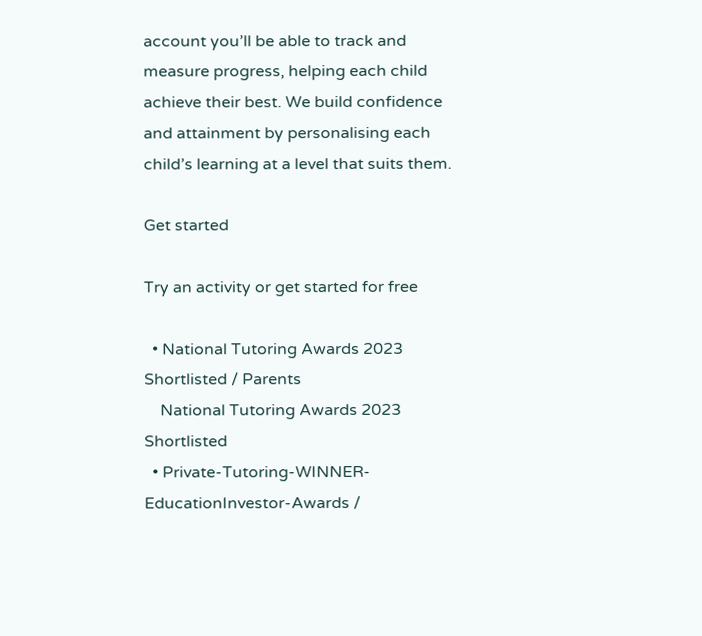account you’ll be able to track and measure progress, helping each child achieve their best. We build confidence and attainment by personalising each child’s learning at a level that suits them.

Get started

Try an activity or get started for free

  • National Tutoring Awards 2023 Shortlisted / Parents
    National Tutoring Awards 2023 Shortlisted
  • Private-Tutoring-WINNER-EducationInvestor-Awards /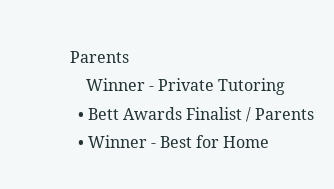Parents
    Winner - Private Tutoring
  • Bett Awards Finalist / Parents
  • Winner - Best for Home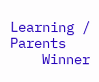Learning / Parents
    Winner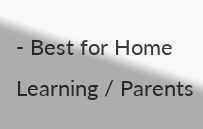- Best for Home Learning / Parents